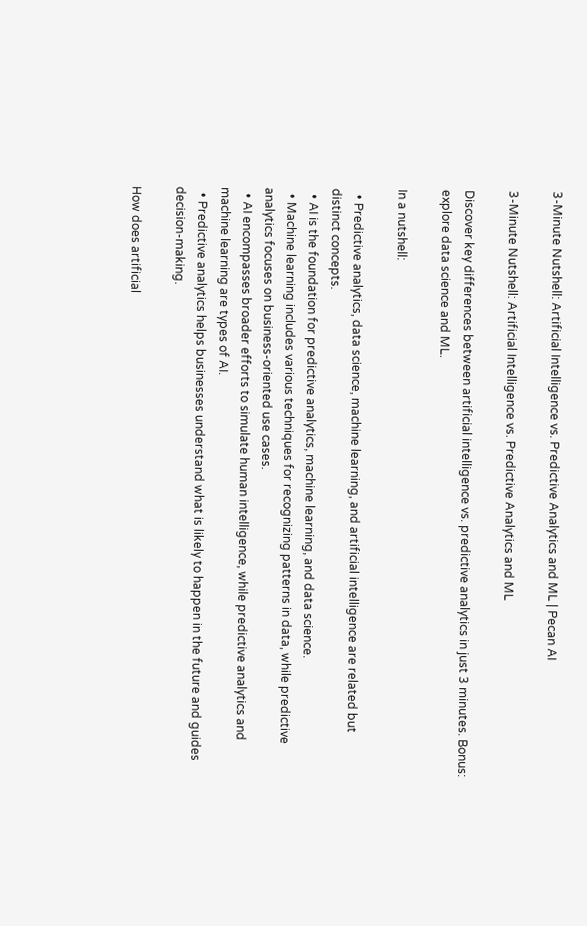3-Minute Nutshell: Artificial Intelligence vs. Predictive Analytics and ML | Pecan AI

3-Minute Nutshell: Artificial Intelligence vs. Predictive Analytics and ML

Discover key differences between artificial intelligence vs. predictive analytics in just 3 minutes. Bonus: explore data science and ML.

In a nutshell:

  • Predictive analytics, data science, machine learning, and artificial intelligence are related but distinct concepts.
  • AI is the foundation for predictive analytics, machine learning, and data science.
  • Machine learning includes various techniques for recognizing patterns in data, while predictive analytics focuses on business-oriented use cases.
  • AI encompasses broader efforts to simulate human intelligence, while predictive analytics and machine learning are types of AI.
  • Predictive analytics helps businesses understand what is likely to happen in the future and guides decision-making.

How does artificial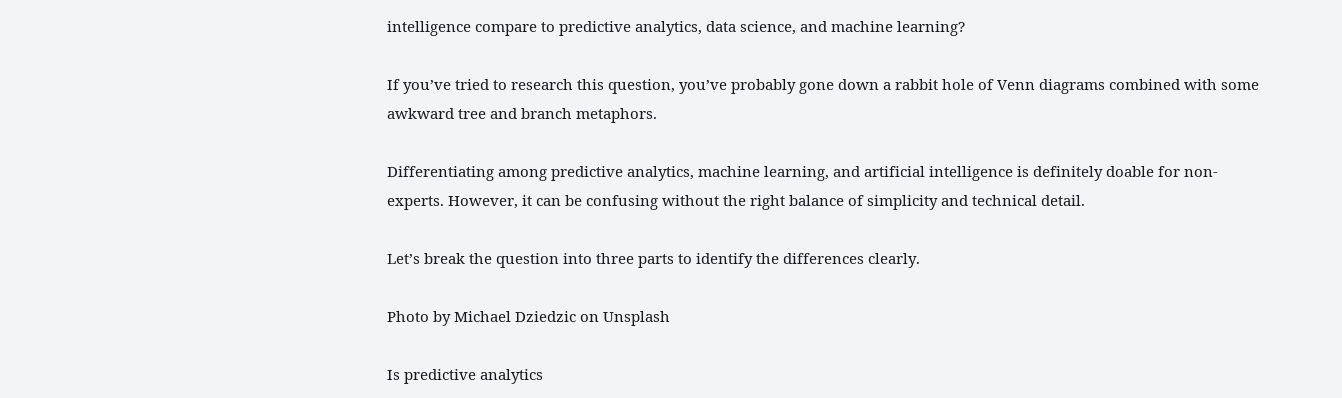intelligence compare to predictive analytics, data science, and machine learning?

If you’ve tried to research this question, you’ve probably gone down a rabbit hole of Venn diagrams combined with some awkward tree and branch metaphors.

Differentiating among predictive analytics, machine learning, and artificial intelligence is definitely doable for non-experts. However, it can be confusing without the right balance of simplicity and technical detail.

Let’s break the question into three parts to identify the differences clearly.

Photo by Michael Dziedzic on Unsplash

Is predictive analytics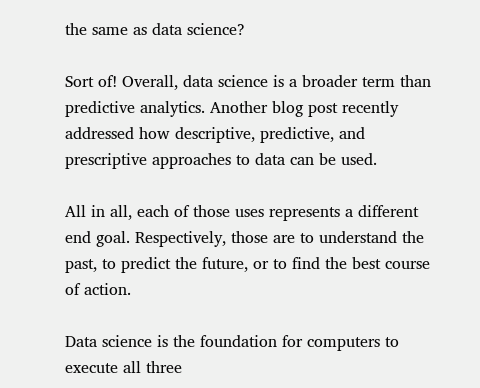the same as data science?

Sort of! Overall, data science is a broader term than predictive analytics. Another blog post recently addressed how descriptive, predictive, and prescriptive approaches to data can be used.

All in all, each of those uses represents a different end goal. Respectively, those are to understand the past, to predict the future, or to find the best course of action.

Data science is the foundation for computers to execute all three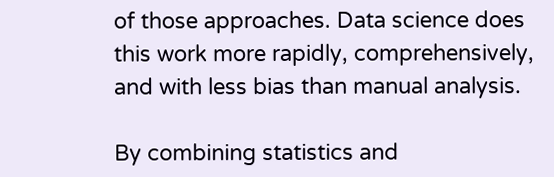of those approaches. Data science does this work more rapidly, comprehensively, and with less bias than manual analysis.

By combining statistics and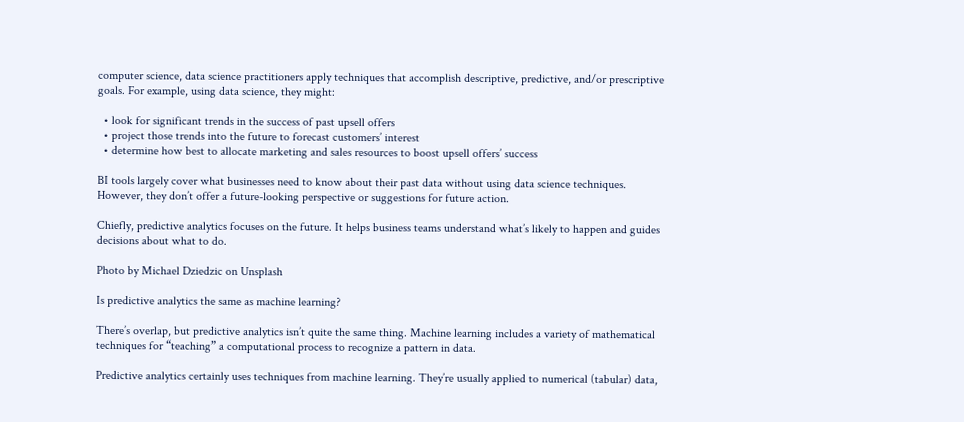computer science, data science practitioners apply techniques that accomplish descriptive, predictive, and/or prescriptive goals. For example, using data science, they might:

  • look for significant trends in the success of past upsell offers
  • project those trends into the future to forecast customers’ interest
  • determine how best to allocate marketing and sales resources to boost upsell offers’ success

BI tools largely cover what businesses need to know about their past data without using data science techniques. However, they don’t offer a future-looking perspective or suggestions for future action.

Chiefly, predictive analytics focuses on the future. It helps business teams understand what’s likely to happen and guides decisions about what to do.

Photo by Michael Dziedzic on Unsplash

Is predictive analytics the same as machine learning?

There’s overlap, but predictive analytics isn’t quite the same thing. Machine learning includes a variety of mathematical techniques for “teaching” a computational process to recognize a pattern in data.

Predictive analytics certainly uses techniques from machine learning. They’re usually applied to numerical (tabular) data,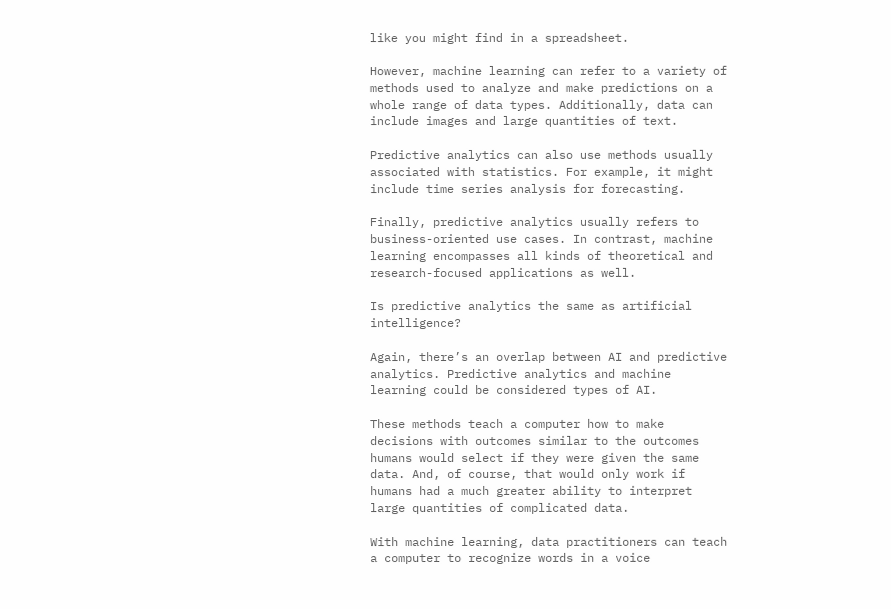like you might find in a spreadsheet.

However, machine learning can refer to a variety of methods used to analyze and make predictions on a whole range of data types. Additionally, data can include images and large quantities of text.

Predictive analytics can also use methods usually associated with statistics. For example, it might include time series analysis for forecasting.

Finally, predictive analytics usually refers to business-oriented use cases. In contrast, machine learning encompasses all kinds of theoretical and research-focused applications as well.

Is predictive analytics the same as artificial intelligence?

Again, there’s an overlap between AI and predictive analytics. Predictive analytics and machine learning could be considered types of AI.

These methods teach a computer how to make decisions with outcomes similar to the outcomes humans would select if they were given the same data. And, of course, that would only work if humans had a much greater ability to interpret large quantities of complicated data.

With machine learning, data practitioners can teach a computer to recognize words in a voice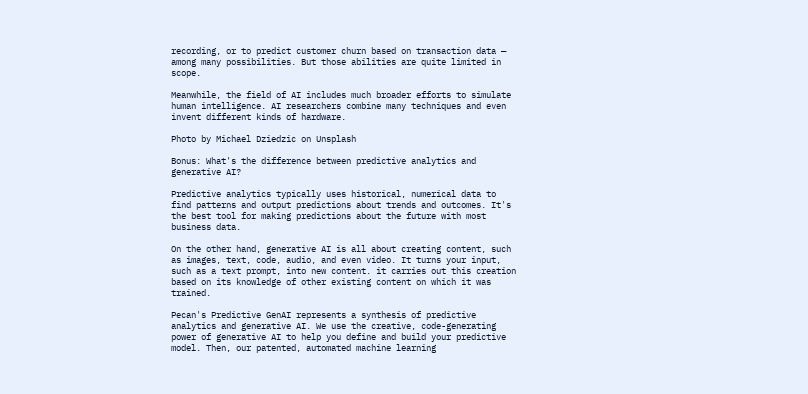recording, or to predict customer churn based on transaction data — among many possibilities. But those abilities are quite limited in scope.

Meanwhile, the field of AI includes much broader efforts to simulate human intelligence. AI researchers combine many techniques and even invent different kinds of hardware.

Photo by Michael Dziedzic on Unsplash

Bonus: What's the difference between predictive analytics and generative AI?

Predictive analytics typically uses historical, numerical data to find patterns and output predictions about trends and outcomes. It's the best tool for making predictions about the future with most business data.

On the other hand, generative AI is all about creating content, such as images, text, code, audio, and even video. It turns your input, such as a text prompt, into new content. it carries out this creation based on its knowledge of other existing content on which it was trained.

Pecan's Predictive GenAI represents a synthesis of predictive analytics and generative AI. We use the creative, code-generating power of generative AI to help you define and build your predictive model. Then, our patented, automated machine learning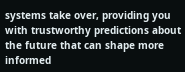systems take over, providing you with trustworthy predictions about the future that can shape more informed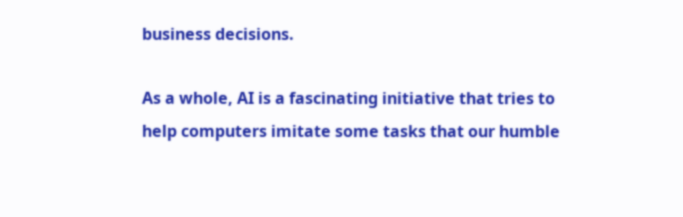business decisions.

As a whole, AI is a fascinating initiative that tries to help computers imitate some tasks that our humble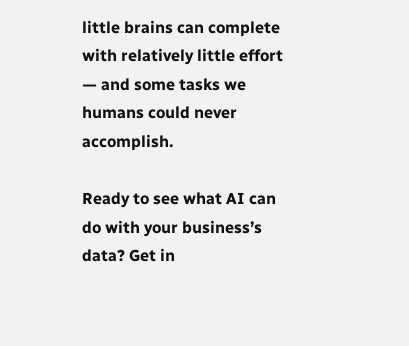little brains can complete with relatively little effort — and some tasks we humans could never accomplish.

Ready to see what AI can do with your business’s data? Get in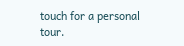touch for a personal tour.